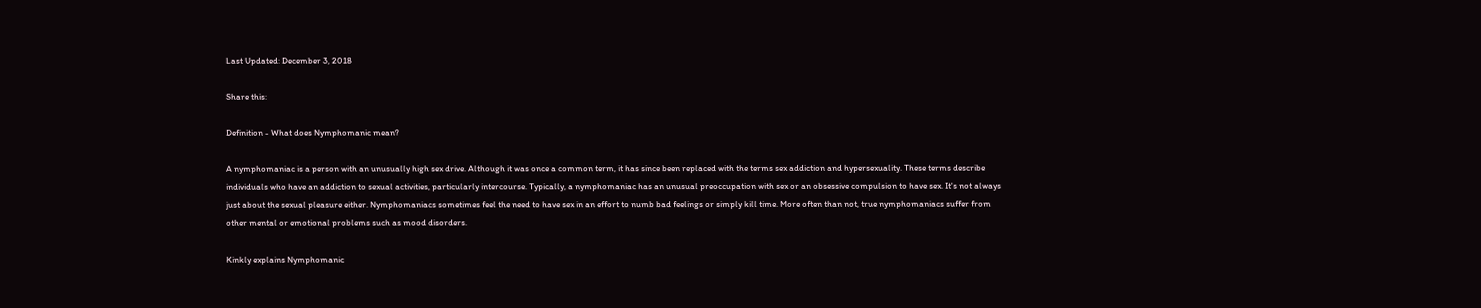Last Updated: December 3, 2018

Share this:

Definition - What does Nymphomanic mean?

A nymphomaniac is a person with an unusually high sex drive. Although it was once a common term, it has since been replaced with the terms sex addiction and hypersexuality. These terms describe individuals who have an addiction to sexual activities, particularly intercourse. Typically, a nymphomaniac has an unusual preoccupation with sex or an obsessive compulsion to have sex. It's not always just about the sexual pleasure either. Nymphomaniacs sometimes feel the need to have sex in an effort to numb bad feelings or simply kill time. More often than not, true nymphomaniacs suffer from other mental or emotional problems such as mood disorders.

Kinkly explains Nymphomanic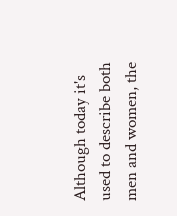Although today it's used to describe both men and women, the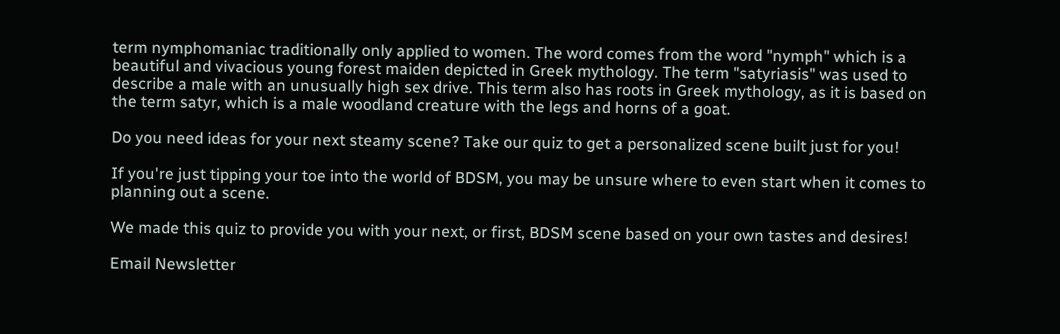term nymphomaniac traditionally only applied to women. The word comes from the word "nymph" which is a beautiful and vivacious young forest maiden depicted in Greek mythology. The term "satyriasis" was used to describe a male with an unusually high sex drive. This term also has roots in Greek mythology, as it is based on the term satyr, which is a male woodland creature with the legs and horns of a goat.

Do you need ideas for your next steamy scene? Take our quiz to get a personalized scene built just for you!

If you're just tipping your toe into the world of BDSM, you may be unsure where to even start when it comes to planning out a scene.

We made this quiz to provide you with your next, or first, BDSM scene based on your own tastes and desires!

Email Newsletter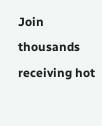Join thousands receiving hot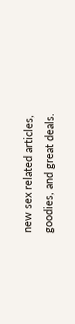new sex related articles, goodies, and great deals.